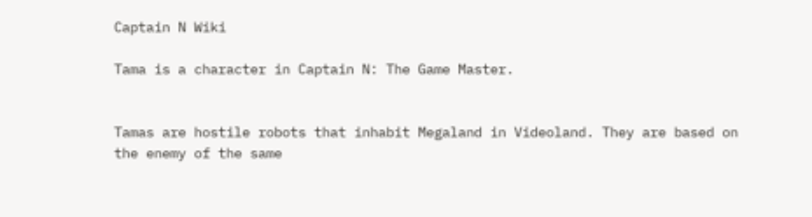Captain N Wiki

Tama is a character in Captain N: The Game Master.


Tamas are hostile robots that inhabit Megaland in Videoland. They are based on the enemy of the same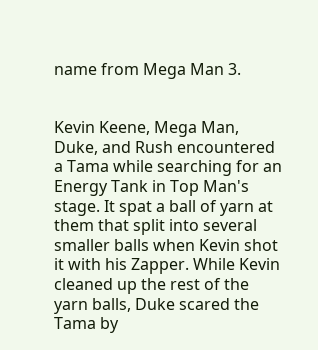name from Mega Man 3.


Kevin Keene, Mega Man, Duke, and Rush encountered a Tama while searching for an Energy Tank in Top Man's stage. It spat a ball of yarn at them that split into several smaller balls when Kevin shot it with his Zapper. While Kevin cleaned up the rest of the yarn balls, Duke scared the Tama by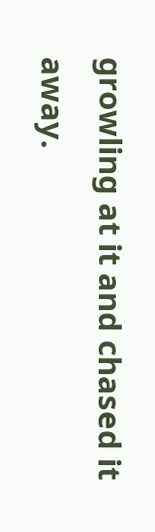growling at it and chased it away.